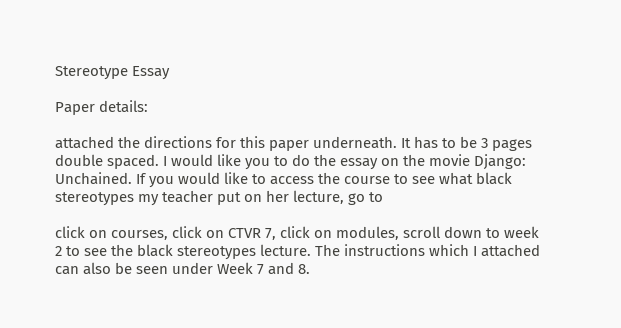Stereotype Essay

Paper details:

attached the directions for this paper underneath. It has to be 3 pages double spaced. I would like you to do the essay on the movie Django: Unchained. If you would like to access the course to see what black stereotypes my teacher put on her lecture, go to

click on courses, click on CTVR 7, click on modules, scroll down to week 2 to see the black stereotypes lecture. The instructions which I attached can also be seen under Week 7 and 8.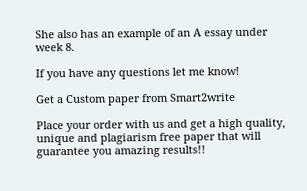She also has an example of an A essay under week 8.

If you have any questions let me know!

Get a Custom paper from Smart2write

Place your order with us and get a high quality, unique and plagiarism free paper that will guarantee you amazing results!!